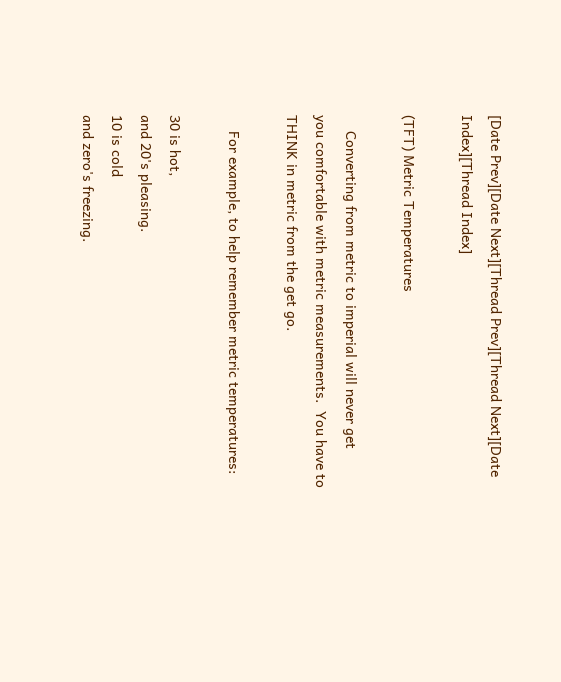[Date Prev][Date Next][Thread Prev][Thread Next][Date Index][Thread Index]

(TFT) Metric Temperatures

    Converting from metric to imperial will never get
you comfortable with metric measurements.  You have to
THINK in metric from the get go.

    For example, to help remember metric temperatures:

30 is hot,
and 20's pleasing.
10 is cold
and zero's freezing.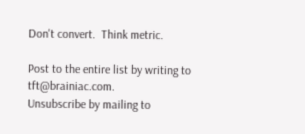Don't convert.  Think metric.

Post to the entire list by writing to tft@brainiac.com.
Unsubscribe by mailing to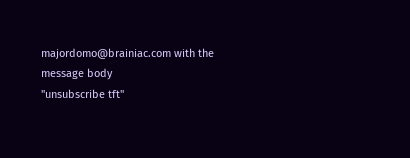majordomo@brainiac.com with the message body
"unsubscribe tft"